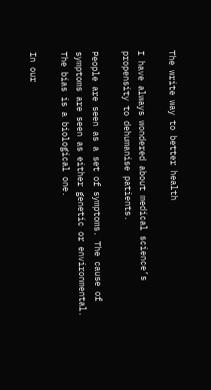The write way to better health

I have always wondered about medical science’s propensity to dehumanise patients.

People are seen as a set of symptoms. The cause of symptoms are seen as either genetic or environmental. The bias is a biological one.

In our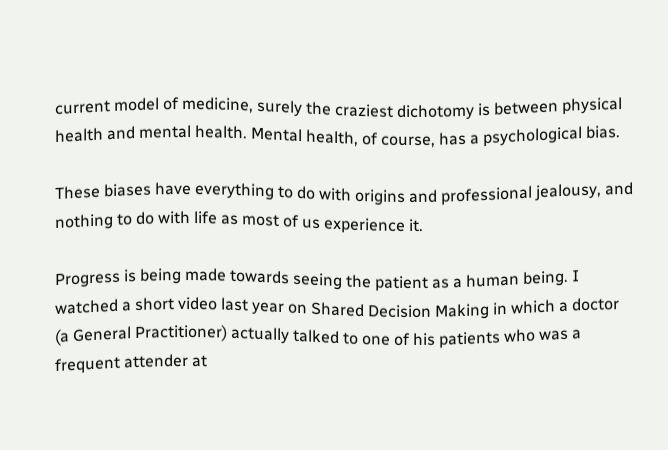current model of medicine, surely the craziest dichotomy is between physical health and mental health. Mental health, of course, has a psychological bias.

These biases have everything to do with origins and professional jealousy, and nothing to do with life as most of us experience it.

Progress is being made towards seeing the patient as a human being. I watched a short video last year on Shared Decision Making in which a doctor (a General Practitioner) actually talked to one of his patients who was a frequent attender at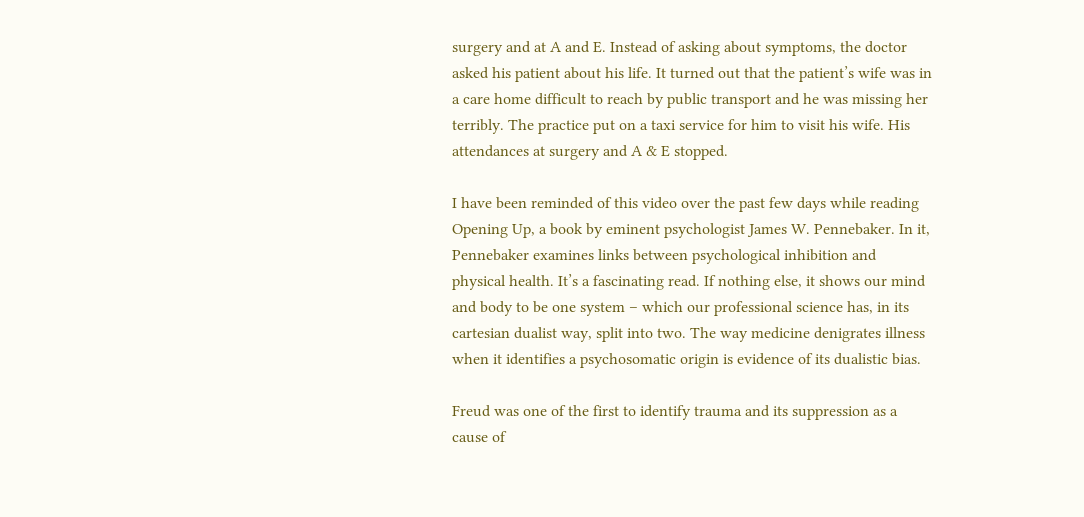surgery and at A and E. Instead of asking about symptoms, the doctor asked his patient about his life. It turned out that the patient’s wife was in a care home difficult to reach by public transport and he was missing her terribly. The practice put on a taxi service for him to visit his wife. His attendances at surgery and A & E stopped.

I have been reminded of this video over the past few days while reading Opening Up, a book by eminent psychologist James W. Pennebaker. In it, Pennebaker examines links between psychological inhibition and physical health. It’s a fascinating read. If nothing else, it shows our mind and body to be one system – which our professional science has, in its cartesian dualist way, split into two. The way medicine denigrates illness when it identifies a psychosomatic origin is evidence of its dualistic bias.

Freud was one of the first to identify trauma and its suppression as a cause of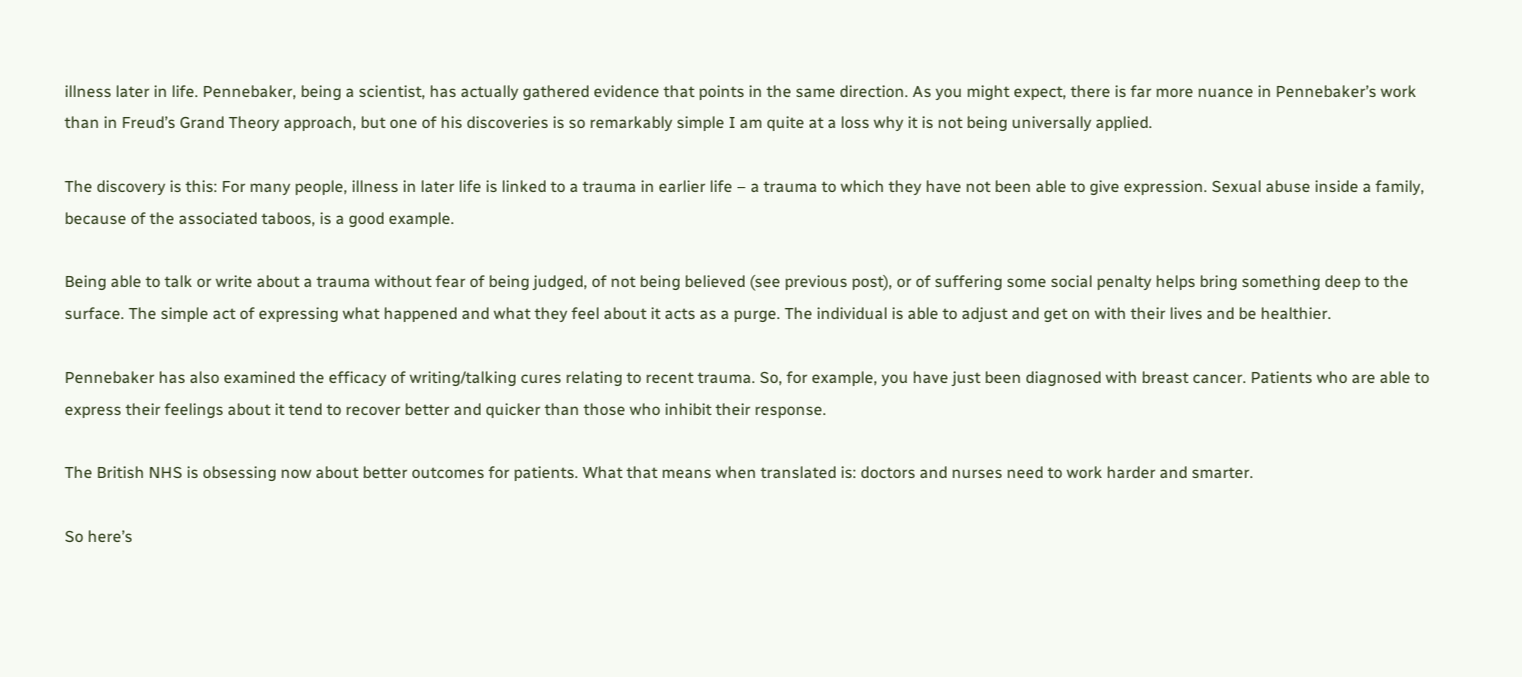illness later in life. Pennebaker, being a scientist, has actually gathered evidence that points in the same direction. As you might expect, there is far more nuance in Pennebaker’s work than in Freud’s Grand Theory approach, but one of his discoveries is so remarkably simple I am quite at a loss why it is not being universally applied.

The discovery is this: For many people, illness in later life is linked to a trauma in earlier life – a trauma to which they have not been able to give expression. Sexual abuse inside a family, because of the associated taboos, is a good example.

Being able to talk or write about a trauma without fear of being judged, of not being believed (see previous post), or of suffering some social penalty helps bring something deep to the surface. The simple act of expressing what happened and what they feel about it acts as a purge. The individual is able to adjust and get on with their lives and be healthier.

Pennebaker has also examined the efficacy of writing/talking cures relating to recent trauma. So, for example, you have just been diagnosed with breast cancer. Patients who are able to express their feelings about it tend to recover better and quicker than those who inhibit their response.

The British NHS is obsessing now about better outcomes for patients. What that means when translated is: doctors and nurses need to work harder and smarter.

So here’s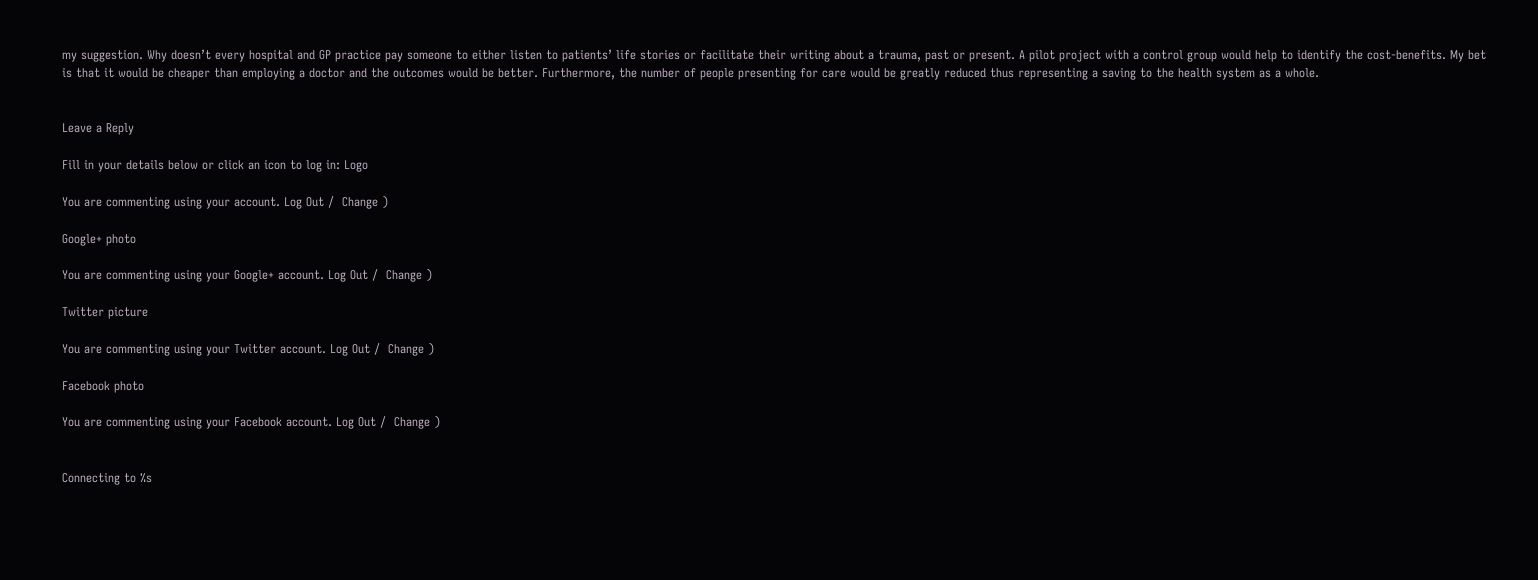my suggestion. Why doesn’t every hospital and GP practice pay someone to either listen to patients’ life stories or facilitate their writing about a trauma, past or present. A pilot project with a control group would help to identify the cost-benefits. My bet is that it would be cheaper than employing a doctor and the outcomes would be better. Furthermore, the number of people presenting for care would be greatly reduced thus representing a saving to the health system as a whole.


Leave a Reply

Fill in your details below or click an icon to log in: Logo

You are commenting using your account. Log Out /  Change )

Google+ photo

You are commenting using your Google+ account. Log Out /  Change )

Twitter picture

You are commenting using your Twitter account. Log Out /  Change )

Facebook photo

You are commenting using your Facebook account. Log Out /  Change )


Connecting to %s